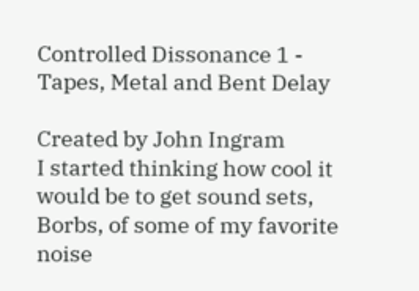Controlled Dissonance 1 - Tapes, Metal and Bent Delay

Created by John Ingram
I started thinking how cool it would be to get sound sets, Borbs, of some of my favorite noise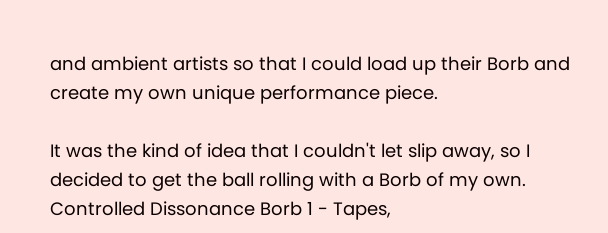and ambient artists so that I could load up their Borb and create my own unique performance piece.

It was the kind of idea that I couldn't let slip away, so I decided to get the ball rolling with a Borb of my own. Controlled Dissonance Borb 1 - Tapes,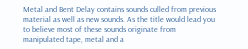Metal and Bent Delay contains sounds culled from previous material as well as new sounds. As the title would lead you to believe most of these sounds originate from manipulated tape, metal and a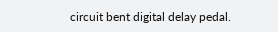circuit bent digital delay pedal.